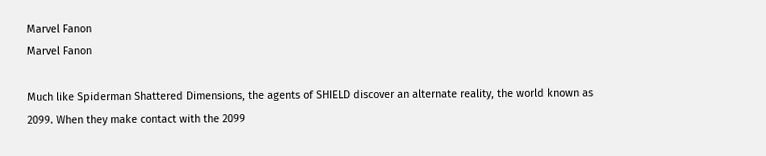Marvel Fanon
Marvel Fanon

Much like Spiderman Shattered Dimensions, the agents of SHIELD discover an alternate reality, the world known as 2099. When they make contact with the 2099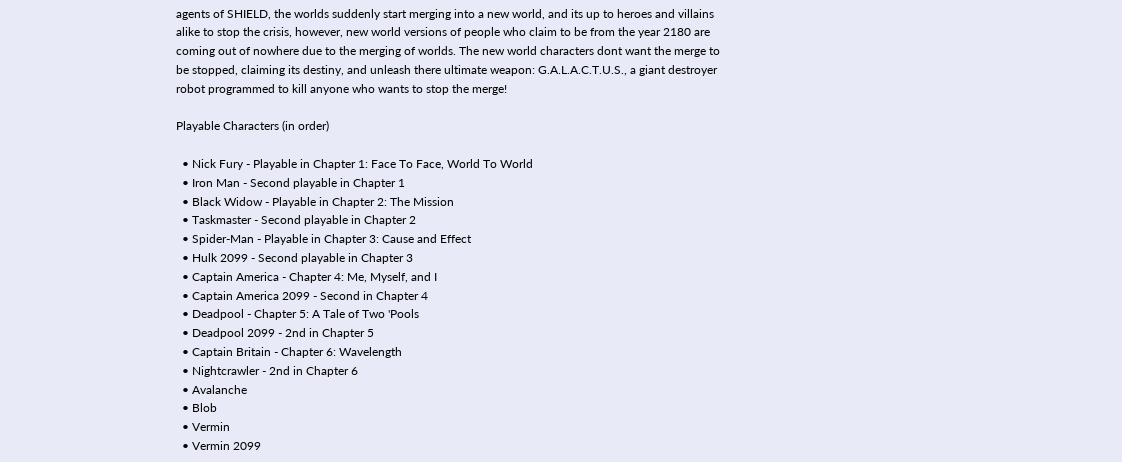agents of SHIELD, the worlds suddenly start merging into a new world, and its up to heroes and villains alike to stop the crisis, however, new world versions of people who claim to be from the year 2180 are coming out of nowhere due to the merging of worlds. The new world characters dont want the merge to be stopped, claiming its destiny, and unleash there ultimate weapon: G.A.L.A.C.T.U.S., a giant destroyer robot programmed to kill anyone who wants to stop the merge!

Playable Characters (in order)

  • Nick Fury - Playable in Chapter 1: Face To Face, World To World
  • Iron Man - Second playable in Chapter 1
  • Black Widow - Playable in Chapter 2: The Mission
  • Taskmaster - Second playable in Chapter 2
  • Spider-Man - Playable in Chapter 3: Cause and Effect
  • Hulk 2099 - Second playable in Chapter 3
  • Captain America - Chapter 4: Me, Myself, and I
  • Captain America 2099 - Second in Chapter 4
  • Deadpool - Chapter 5: A Tale of Two 'Pools
  • Deadpool 2099 - 2nd in Chapter 5
  • Captain Britain - Chapter 6: Wavelength
  • Nightcrawler - 2nd in Chapter 6
  • Avalanche
  • Blob
  • Vermin
  • Vermin 2099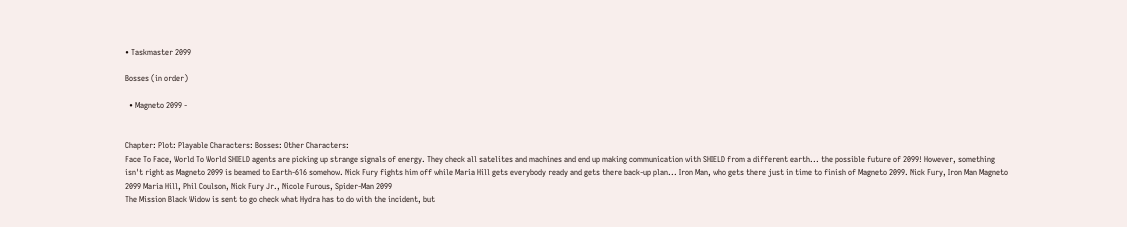• Taskmaster 2099

Bosses (in order)

  • Magneto 2099 -


Chapter: Plot: Playable Characters: Bosses: Other Characters:
Face To Face, World To World SHIELD agents are picking up strange signals of energy. They check all satelites and machines and end up making communication with SHIELD from a different earth... the possible future of 2099! However, something isn't right as Magneto 2099 is beamed to Earth-616 somehow. Nick Fury fights him off while Maria Hill gets everybody ready and gets there back-up plan... Iron Man, who gets there just in time to finish of Magneto 2099. Nick Fury, Iron Man Magneto 2099 Maria Hill, Phil Coulson, Nick Fury Jr., Nicole Furous, Spider-Man 2099
The Mission Black Widow is sent to go check what Hydra has to do with the incident, but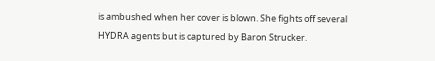is ambushed when her cover is blown. She fights off several HYDRA agents but is captured by Baron Strucker.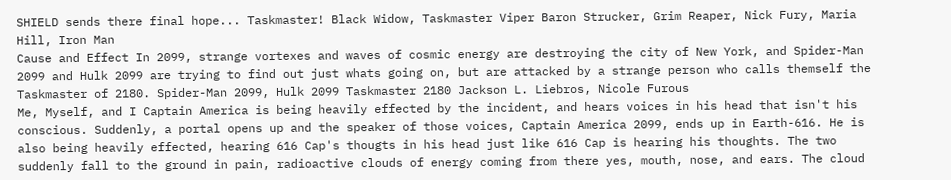SHIELD sends there final hope... Taskmaster! Black Widow, Taskmaster Viper Baron Strucker, Grim Reaper, Nick Fury, Maria Hill, Iron Man
Cause and Effect In 2099, strange vortexes and waves of cosmic energy are destroying the city of New York, and Spider-Man 2099 and Hulk 2099 are trying to find out just whats going on, but are attacked by a strange person who calls themself the Taskmaster of 2180. Spider-Man 2099, Hulk 2099 Taskmaster 2180 Jackson L. Liebros, Nicole Furous
Me, Myself, and I Captain America is being heavily effected by the incident, and hears voices in his head that isn't his conscious. Suddenly, a portal opens up and the speaker of those voices, Captain America 2099, ends up in Earth-616. He is also being heavily effected, hearing 616 Cap's thougts in his head just like 616 Cap is hearing his thoughts. The two suddenly fall to the ground in pain, radioactive clouds of energy coming from there yes, mouth, nose, and ears. The cloud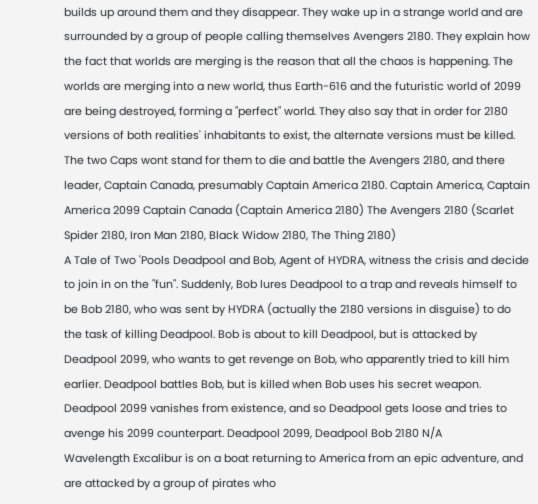builds up around them and they disappear. They wake up in a strange world and are surrounded by a group of people calling themselves Avengers 2180. They explain how the fact that worlds are merging is the reason that all the chaos is happening. The worlds are merging into a new world, thus Earth-616 and the futuristic world of 2099 are being destroyed, forming a "perfect" world. They also say that in order for 2180 versions of both realities' inhabitants to exist, the alternate versions must be killed. The two Caps wont stand for them to die and battle the Avengers 2180, and there leader, Captain Canada, presumably Captain America 2180. Captain America, Captain America 2099 Captain Canada (Captain America 2180) The Avengers 2180 (Scarlet Spider 2180, Iron Man 2180, Black Widow 2180, The Thing 2180)
A Tale of Two 'Pools Deadpool and Bob, Agent of HYDRA, witness the crisis and decide to join in on the "fun". Suddenly, Bob lures Deadpool to a trap and reveals himself to be Bob 2180, who was sent by HYDRA (actually the 2180 versions in disguise) to do the task of killing Deadpool. Bob is about to kill Deadpool, but is attacked by Deadpool 2099, who wants to get revenge on Bob, who apparently tried to kill him earlier. Deadpool battles Bob, but is killed when Bob uses his secret weapon. Deadpool 2099 vanishes from existence, and so Deadpool gets loose and tries to avenge his 2099 counterpart. Deadpool 2099, Deadpool Bob 2180 N/A
Wavelength Excalibur is on a boat returning to America from an epic adventure, and are attacked by a group of pirates who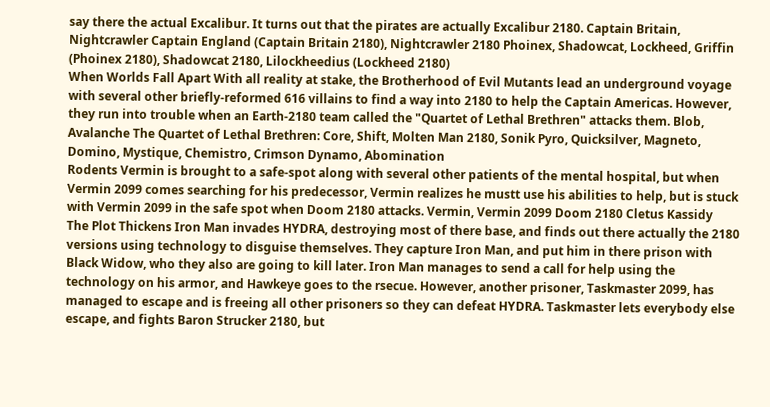say there the actual Excalibur. It turns out that the pirates are actually Excalibur 2180. Captain Britain, Nightcrawler Captain England (Captain Britain 2180), Nightcrawler 2180 Phoinex, Shadowcat, Lockheed, Griffin (Phoinex 2180), Shadowcat 2180, Lilockheedius (Lockheed 2180)
When Worlds Fall Apart With all reality at stake, the Brotherhood of Evil Mutants lead an underground voyage with several other briefly-reformed 616 villains to find a way into 2180 to help the Captain Americas. However, they run into trouble when an Earth-2180 team called the "Quartet of Lethal Brethren" attacks them. Blob, Avalanche The Quartet of Lethal Brethren: Core, Shift, Molten Man 2180, Sonik Pyro, Quicksilver, Magneto, Domino, Mystique, Chemistro, Crimson Dynamo, Abomination
Rodents Vermin is brought to a safe-spot along with several other patients of the mental hospital, but when Vermin 2099 comes searching for his predecessor, Vermin realizes he mustt use his abilities to help, but is stuck with Vermin 2099 in the safe spot when Doom 2180 attacks. Vermin, Vermin 2099 Doom 2180 Cletus Kassidy
The Plot Thickens Iron Man invades HYDRA, destroying most of there base, and finds out there actually the 2180 versions using technology to disguise themselves. They capture Iron Man, and put him in there prison with Black Widow, who they also are going to kill later. Iron Man manages to send a call for help using the technology on his armor, and Hawkeye goes to the rsecue. However, another prisoner, Taskmaster 2099, has managed to escape and is freeing all other prisoners so they can defeat HYDRA. Taskmaster lets everybody else escape, and fights Baron Strucker 2180, but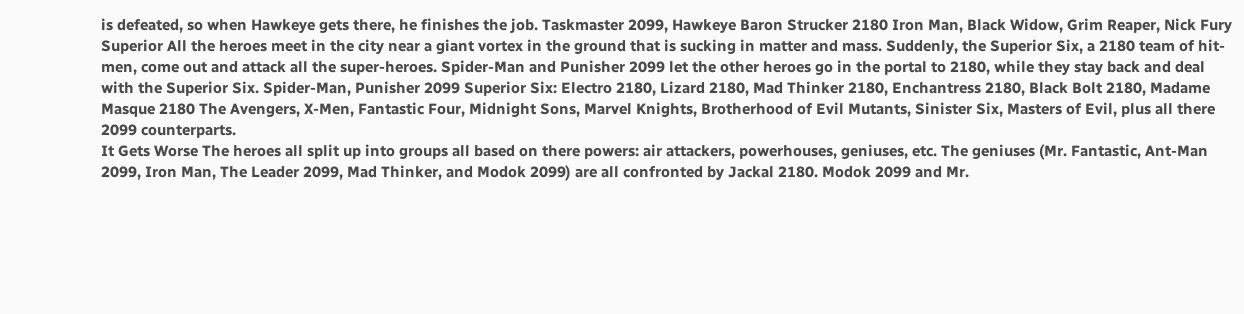is defeated, so when Hawkeye gets there, he finishes the job. Taskmaster 2099, Hawkeye Baron Strucker 2180 Iron Man, Black Widow, Grim Reaper, Nick Fury
Superior All the heroes meet in the city near a giant vortex in the ground that is sucking in matter and mass. Suddenly, the Superior Six, a 2180 team of hit-men, come out and attack all the super-heroes. Spider-Man and Punisher 2099 let the other heroes go in the portal to 2180, while they stay back and deal with the Superior Six. Spider-Man, Punisher 2099 Superior Six: Electro 2180, Lizard 2180, Mad Thinker 2180, Enchantress 2180, Black Bolt 2180, Madame Masque 2180 The Avengers, X-Men, Fantastic Four, Midnight Sons, Marvel Knights, Brotherhood of Evil Mutants, Sinister Six, Masters of Evil, plus all there 2099 counterparts.
It Gets Worse The heroes all split up into groups all based on there powers: air attackers, powerhouses, geniuses, etc. The geniuses (Mr. Fantastic, Ant-Man 2099, Iron Man, The Leader 2099, Mad Thinker, and Modok 2099) are all confronted by Jackal 2180. Modok 2099 and Mr.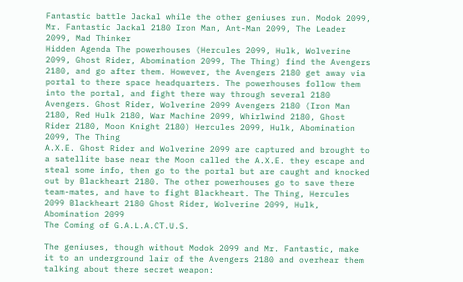Fantastic battle Jackal while the other geniuses run. Modok 2099, Mr. Fantastic Jackal 2180 Iron Man, Ant-Man 2099, The Leader 2099, Mad Thinker
Hidden Agenda The powerhouses (Hercules 2099, Hulk, Wolverine 2099, Ghost Rider, Abomination 2099, The Thing) find the Avengers 2180, and go after them. However, the Avengers 2180 get away via portal to there space headquarters. The powerhouses follow them into the portal, and fight there way through several 2180 Avengers. Ghost Rider, Wolverine 2099 Avengers 2180 (Iron Man 2180, Red Hulk 2180, War Machine 2099, Whirlwind 2180, Ghost Rider 2180, Moon Knight 2180) Hercules 2099, Hulk, Abomination 2099, The Thing
A.X.E. Ghost Rider and Wolverine 2099 are captured and brought to a satellite base near the Moon called the A.X.E. they escape and steal some info, then go to the portal but are caught and knocked out by Blackheart 2180. The other powerhouses go to save there team-mates, and have to fight Blackheart. The Thing, Hercules 2099 Blackheart 2180 Ghost Rider, Wolverine 2099, Hulk, Abomination 2099
The Coming of G.A.L.A.CT.U.S.

The geniuses, though without Modok 2099 and Mr. Fantastic, make it to an underground lair of the Avengers 2180 and overhear them talking about there secret weapon: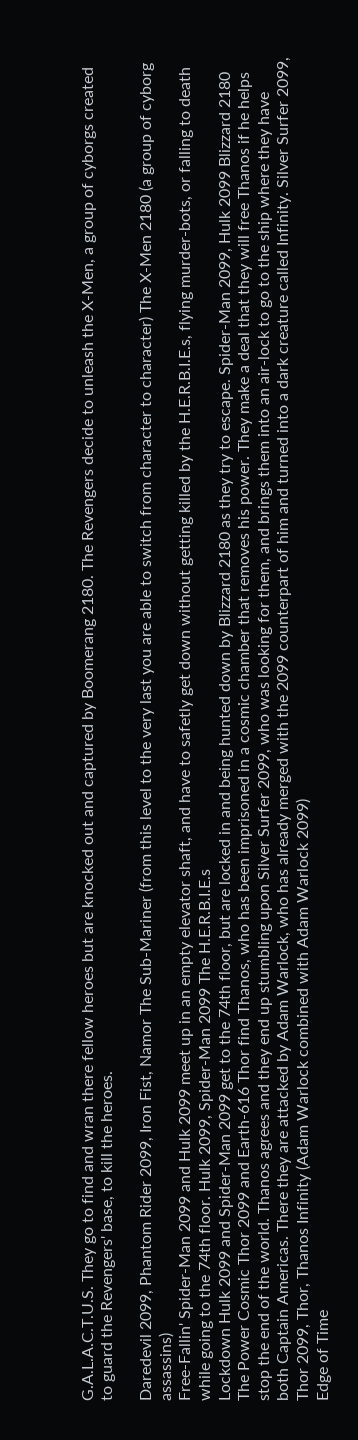G.A.L.A.C.T.U.S. They go to find and wran there fellow heroes but are knocked out and captured by Boomerang 2180. The Revengers decide to unleash the X-Men, a group of cyborgs created to guard the Revengers' base, to kill the heroes.

Daredevil 2099, Phantom Rider 2099, Iron Fist, Namor The Sub-Mariner (from this level to the very last you are able to switch from character to character) The X-Men 2180 (a group of cyborg assassins)
Free-Fallin' Spider-Man 2099 and Hulk 2099 meet up in an empty elevator shaft, and have to safetly get down without getting killed by the H.E.R.B.I.E.s, flying murder-bots, or falling to death while going to the 74th floor. Hulk 2099, Spider-Man 2099 The H.E.R.B.I.E.s
Lockdown Hulk 2099 and Spider-Man 2099 get to the 74th floor, but are locked in and being hunted down by Blizzard 2180 as they try to escape. Spider-Man 2099, Hulk 2099 Blizzard 2180
The Power Cosmic Thor 2099 and Earth-616 Thor find Thanos, who has been imprisoned in a cosmic chamber that removes his power. They make a deal that they will free Thanos if he helps stop the end of the world. Thanos agrees and they end up stumbling upon Silver Surfer 2099, who was looking for them, and brings them into an air-lock to go to the ship where they have both Captain Americas. There they are attacked by Adam Warlock, who has already merged with the 2099 counterpart of him and turned into a dark creature called Infinity. Silver Surfer 2099, Thor 2099, Thor, Thanos Infinity (Adam Warlock combined with Adam Warlock 2099)
Edge of Time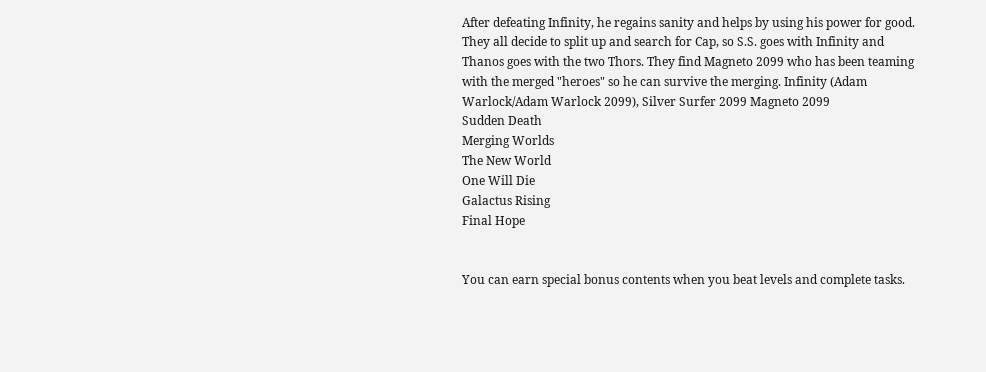After defeating Infinity, he regains sanity and helps by using his power for good. They all decide to split up and search for Cap, so S.S. goes with Infinity and Thanos goes with the two Thors. They find Magneto 2099 who has been teaming with the merged "heroes" so he can survive the merging. Infinity (Adam Warlock/Adam Warlock 2099), Silver Surfer 2099 Magneto 2099
Sudden Death
Merging Worlds
The New World
One Will Die
Galactus Rising
Final Hope


You can earn special bonus contents when you beat levels and complete tasks.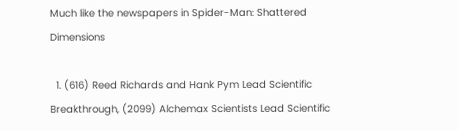Much like the newspapers in Spider-Man: Shattered Dimensions

  1. (616) Reed Richards and Hank Pym Lead Scientific Breakthrough, (2099) Alchemax Scientists Lead Scientific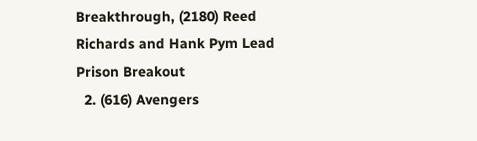Breakthrough, (2180) Reed Richards and Hank Pym Lead Prison Breakout
  2. (616) Avengers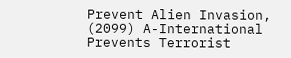Prevent Alien Invasion, (2099) A-International Prevents Terrorist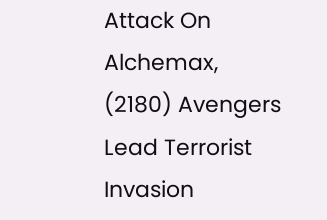Attack On Alchemax, (2180) Avengers Lead Terrorist Invasion